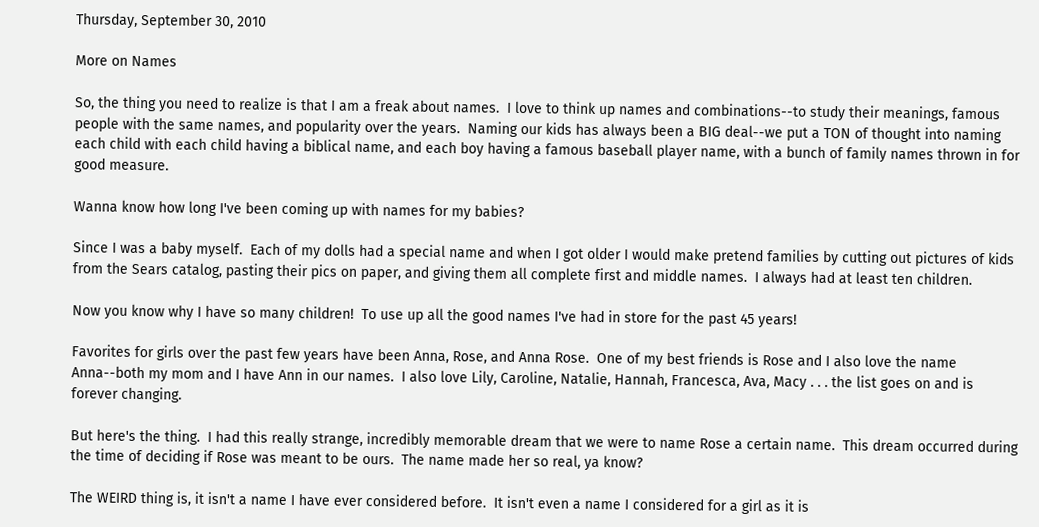Thursday, September 30, 2010

More on Names

So, the thing you need to realize is that I am a freak about names.  I love to think up names and combinations--to study their meanings, famous people with the same names, and popularity over the years.  Naming our kids has always been a BIG deal--we put a TON of thought into naming each child with each child having a biblical name, and each boy having a famous baseball player name, with a bunch of family names thrown in for good measure.

Wanna know how long I've been coming up with names for my babies?

Since I was a baby myself.  Each of my dolls had a special name and when I got older I would make pretend families by cutting out pictures of kids from the Sears catalog, pasting their pics on paper, and giving them all complete first and middle names.  I always had at least ten children.

Now you know why I have so many children!  To use up all the good names I've had in store for the past 45 years!

Favorites for girls over the past few years have been Anna, Rose, and Anna Rose.  One of my best friends is Rose and I also love the name Anna--both my mom and I have Ann in our names.  I also love Lily, Caroline, Natalie, Hannah, Francesca, Ava, Macy . . . the list goes on and is forever changing.

But here's the thing.  I had this really strange, incredibly memorable dream that we were to name Rose a certain name.  This dream occurred during the time of deciding if Rose was meant to be ours.  The name made her so real, ya know?

The WEIRD thing is, it isn't a name I have ever considered before.  It isn't even a name I considered for a girl as it is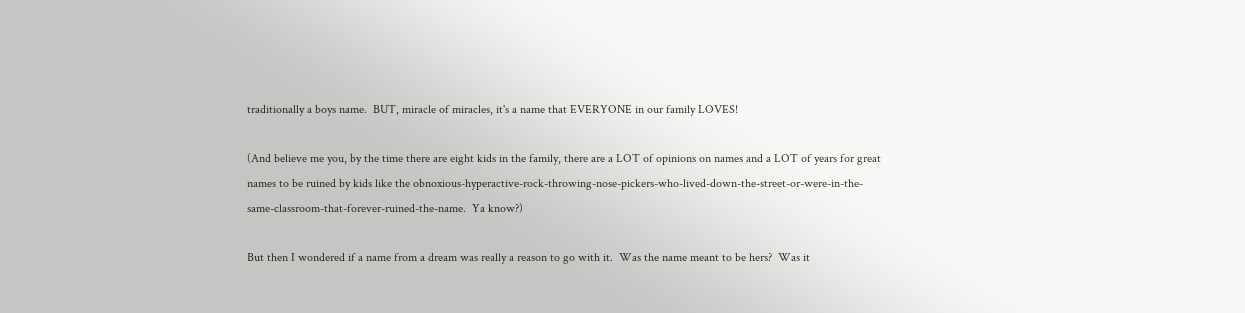traditionally a boys name.  BUT, miracle of miracles, it's a name that EVERYONE in our family LOVES!

(And believe me you, by the time there are eight kids in the family, there are a LOT of opinions on names and a LOT of years for great names to be ruined by kids like the obnoxious-hyperactive-rock-throwing-nose-pickers-who-lived-down-the-street-or-were-in-the-same-classroom-that-forever-ruined-the-name.  Ya know?)

But then I wondered if a name from a dream was really a reason to go with it.  Was the name meant to be hers?  Was it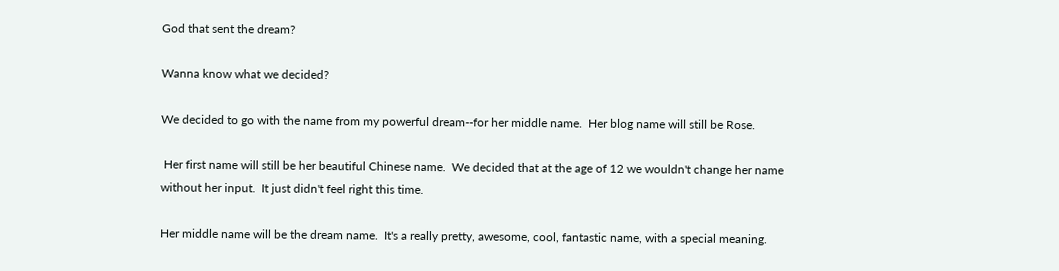God that sent the dream?

Wanna know what we decided?

We decided to go with the name from my powerful dream--for her middle name.  Her blog name will still be Rose.

 Her first name will still be her beautiful Chinese name.  We decided that at the age of 12 we wouldn't change her name without her input.  It just didn't feel right this time.

Her middle name will be the dream name.  It's a really pretty, awesome, cool, fantastic name, with a special meaning.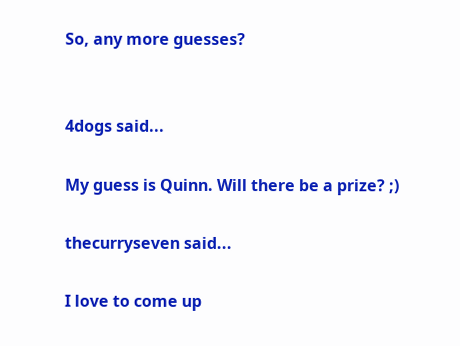So, any more guesses?


4dogs said...

My guess is Quinn. Will there be a prize? ;)

thecurryseven said...

I love to come up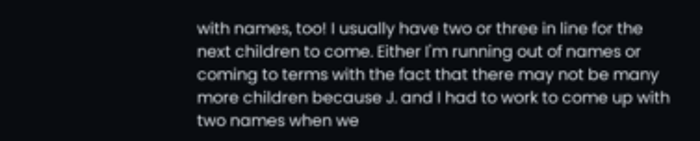with names, too! I usually have two or three in line for the next children to come. Either I'm running out of names or coming to terms with the fact that there may not be many more children because J. and I had to work to come up with two names when we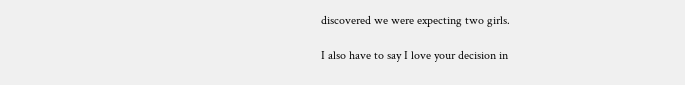discovered we were expecting two girls.

I also have to say I love your decision in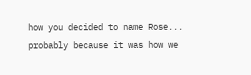how you decided to name Rose... probably because it was how we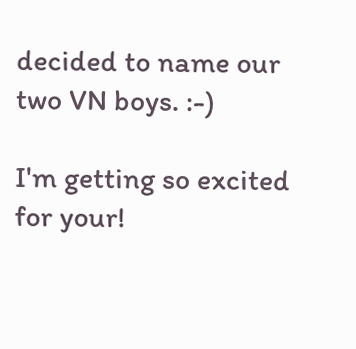decided to name our two VN boys. :-)

I'm getting so excited for your!